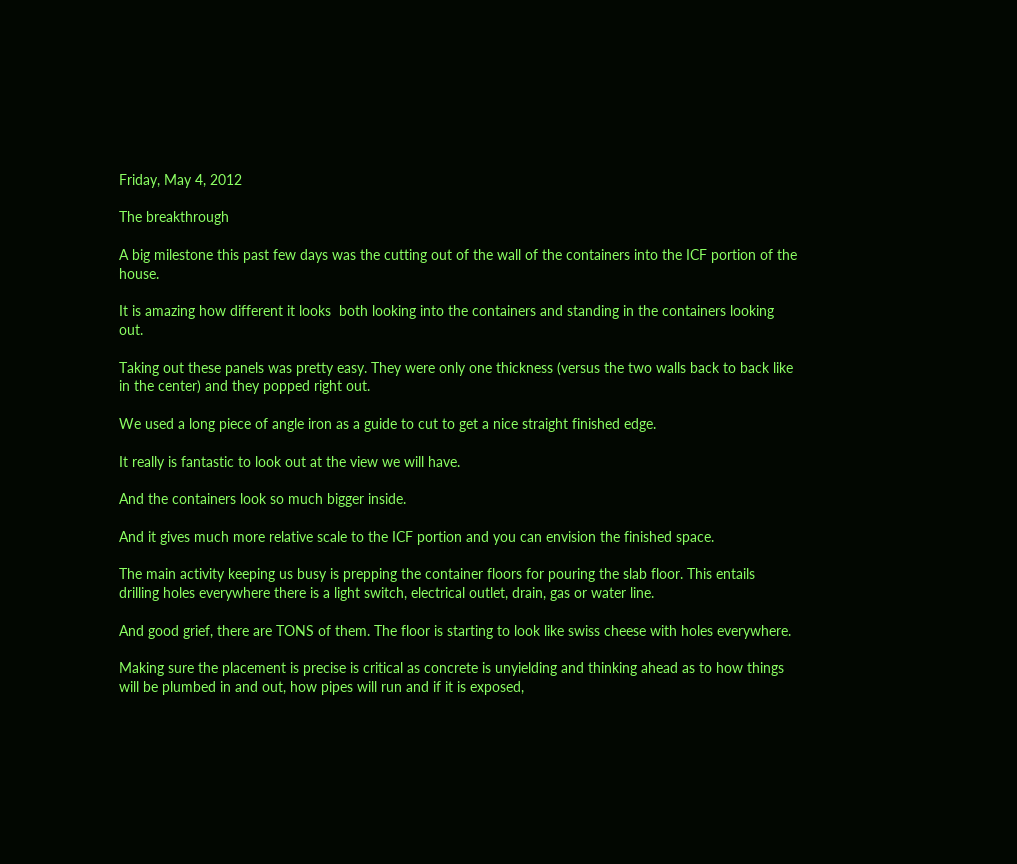Friday, May 4, 2012

The breakthrough

A big milestone this past few days was the cutting out of the wall of the containers into the ICF portion of the house.

It is amazing how different it looks  both looking into the containers and standing in the containers looking out.

Taking out these panels was pretty easy. They were only one thickness (versus the two walls back to back like in the center) and they popped right out.

We used a long piece of angle iron as a guide to cut to get a nice straight finished edge.

It really is fantastic to look out at the view we will have.

And the containers look so much bigger inside.

And it gives much more relative scale to the ICF portion and you can envision the finished space.

The main activity keeping us busy is prepping the container floors for pouring the slab floor. This entails drilling holes everywhere there is a light switch, electrical outlet, drain, gas or water line.

And good grief, there are TONS of them. The floor is starting to look like swiss cheese with holes everywhere.

Making sure the placement is precise is critical as concrete is unyielding and thinking ahead as to how things will be plumbed in and out, how pipes will run and if it is exposed,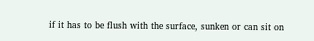if it has to be flush with the surface, sunken or can sit on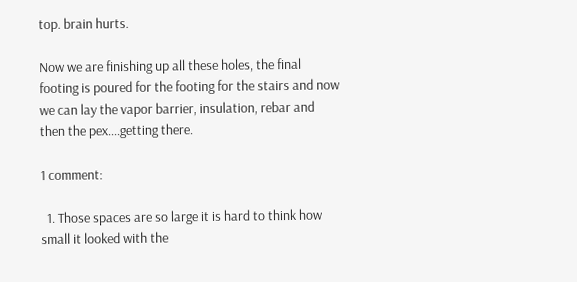top. brain hurts.

Now we are finishing up all these holes, the final footing is poured for the footing for the stairs and now we can lay the vapor barrier, insulation, rebar and then the pex....getting there.

1 comment:

  1. Those spaces are so large it is hard to think how small it looked with the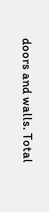doors and walls. Total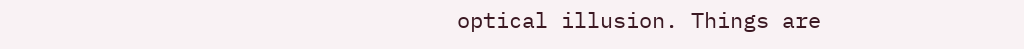optical illusion. Things are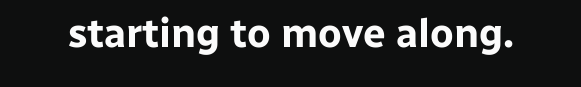starting to move along.